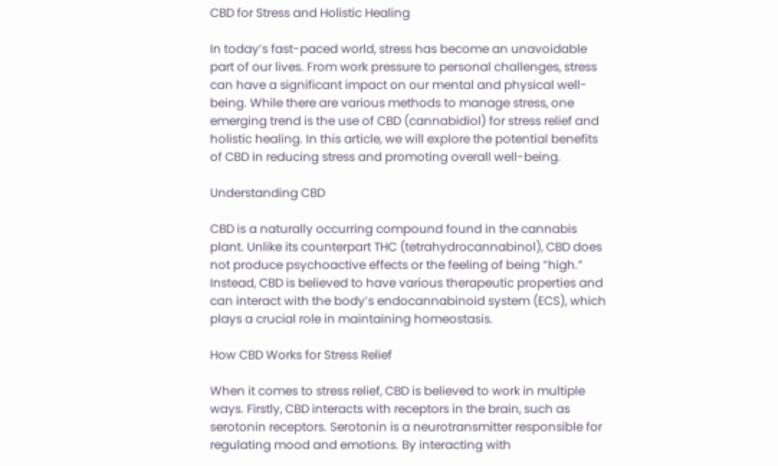CBD for Stress and Holistic Healing

In today’s fast-paced world, stress has become an unavoidable part of our lives. From work pressure to personal challenges, stress can have a significant impact on our mental and physical well-being. While there are various methods to manage stress, one emerging trend is the use of CBD (cannabidiol) for stress relief and holistic healing. In this article, we will explore the potential benefits of CBD in reducing stress and promoting overall well-being.

Understanding CBD

CBD is a naturally occurring compound found in the cannabis plant. Unlike its counterpart THC (tetrahydrocannabinol), CBD does not produce psychoactive effects or the feeling of being “high.” Instead, CBD is believed to have various therapeutic properties and can interact with the body’s endocannabinoid system (ECS), which plays a crucial role in maintaining homeostasis.

How CBD Works for Stress Relief

When it comes to stress relief, CBD is believed to work in multiple ways. Firstly, CBD interacts with receptors in the brain, such as serotonin receptors. Serotonin is a neurotransmitter responsible for regulating mood and emotions. By interacting with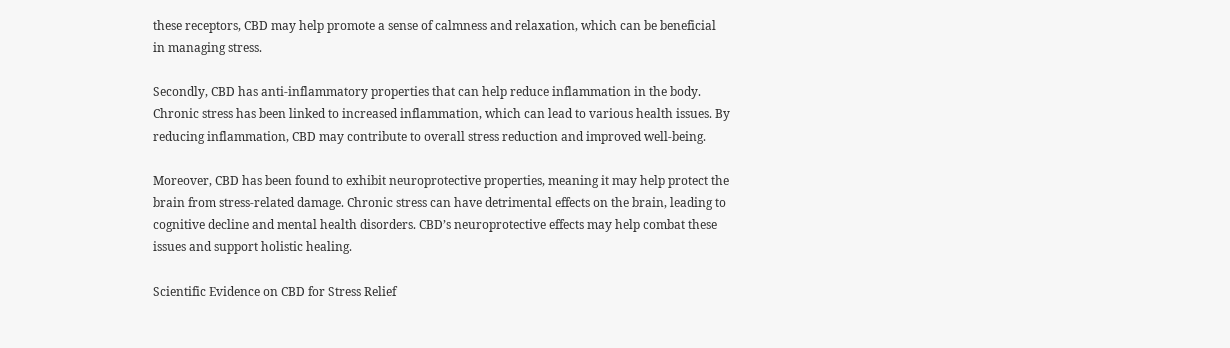these receptors, CBD may help promote a sense of calmness and relaxation, which can be beneficial in managing stress.

Secondly, CBD has anti-inflammatory properties that can help reduce inflammation in the body. Chronic stress has been linked to increased inflammation, which can lead to various health issues. By reducing inflammation, CBD may contribute to overall stress reduction and improved well-being.

Moreover, CBD has been found to exhibit neuroprotective properties, meaning it may help protect the brain from stress-related damage. Chronic stress can have detrimental effects on the brain, leading to cognitive decline and mental health disorders. CBD’s neuroprotective effects may help combat these issues and support holistic healing.

Scientific Evidence on CBD for Stress Relief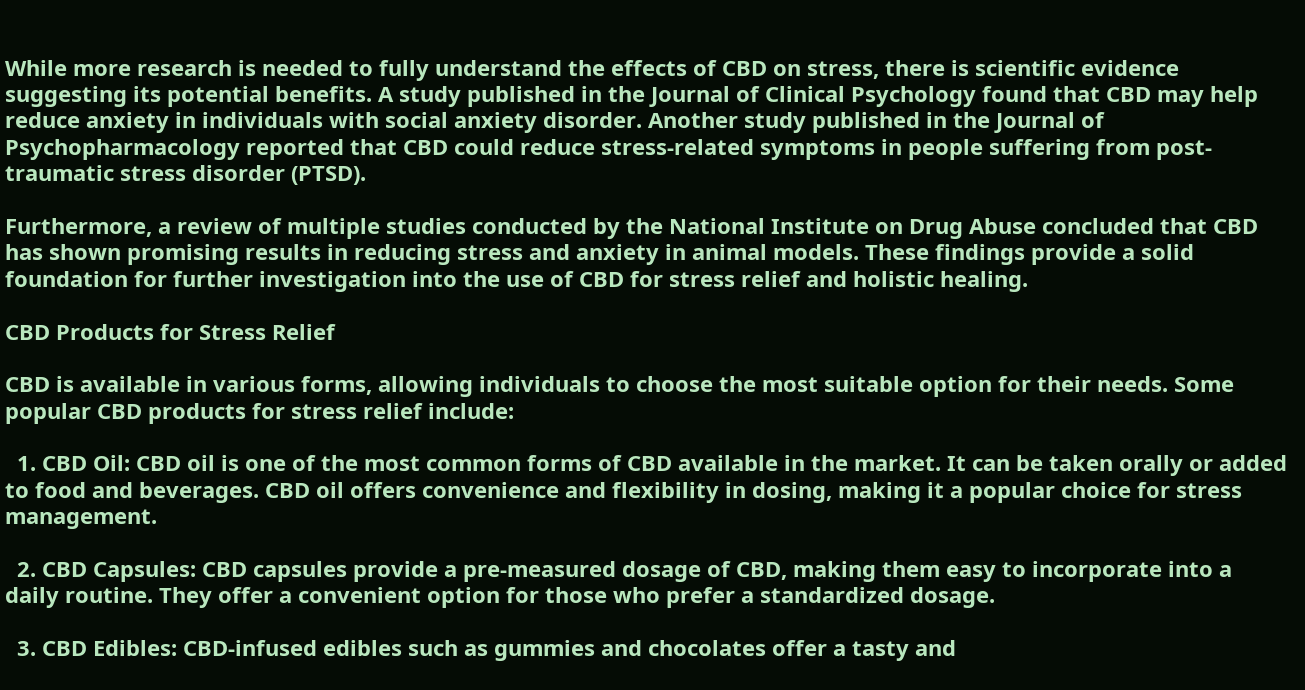While more research is needed to fully understand the effects of CBD on stress, there is scientific evidence suggesting its potential benefits. A study published in the Journal of Clinical Psychology found that CBD may help reduce anxiety in individuals with social anxiety disorder. Another study published in the Journal of Psychopharmacology reported that CBD could reduce stress-related symptoms in people suffering from post-traumatic stress disorder (PTSD).

Furthermore, a review of multiple studies conducted by the National Institute on Drug Abuse concluded that CBD has shown promising results in reducing stress and anxiety in animal models. These findings provide a solid foundation for further investigation into the use of CBD for stress relief and holistic healing.

CBD Products for Stress Relief

CBD is available in various forms, allowing individuals to choose the most suitable option for their needs. Some popular CBD products for stress relief include:

  1. CBD Oil: CBD oil is one of the most common forms of CBD available in the market. It can be taken orally or added to food and beverages. CBD oil offers convenience and flexibility in dosing, making it a popular choice for stress management.

  2. CBD Capsules: CBD capsules provide a pre-measured dosage of CBD, making them easy to incorporate into a daily routine. They offer a convenient option for those who prefer a standardized dosage.

  3. CBD Edibles: CBD-infused edibles such as gummies and chocolates offer a tasty and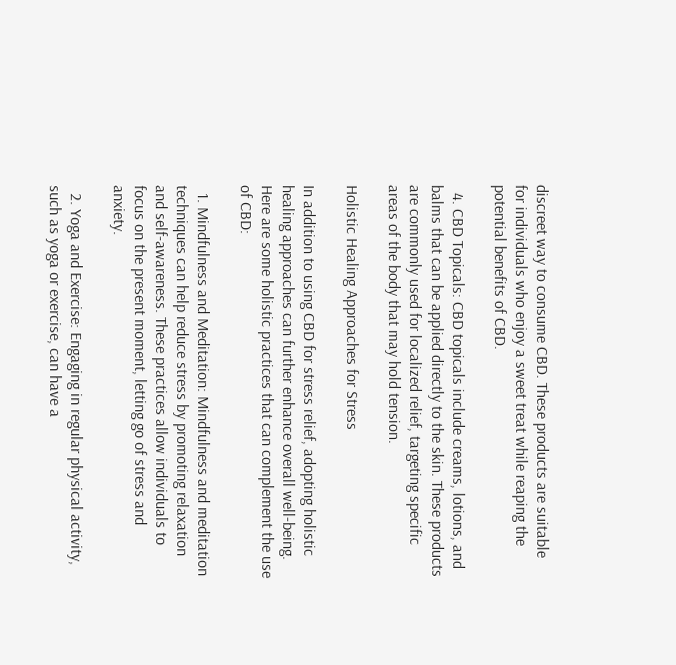discreet way to consume CBD. These products are suitable for individuals who enjoy a sweet treat while reaping the potential benefits of CBD.

  4. CBD Topicals: CBD topicals include creams, lotions, and balms that can be applied directly to the skin. These products are commonly used for localized relief, targeting specific areas of the body that may hold tension.

Holistic Healing Approaches for Stress

In addition to using CBD for stress relief, adopting holistic healing approaches can further enhance overall well-being. Here are some holistic practices that can complement the use of CBD:

  1. Mindfulness and Meditation: Mindfulness and meditation techniques can help reduce stress by promoting relaxation and self-awareness. These practices allow individuals to focus on the present moment, letting go of stress and anxiety.

  2. Yoga and Exercise: Engaging in regular physical activity, such as yoga or exercise, can have a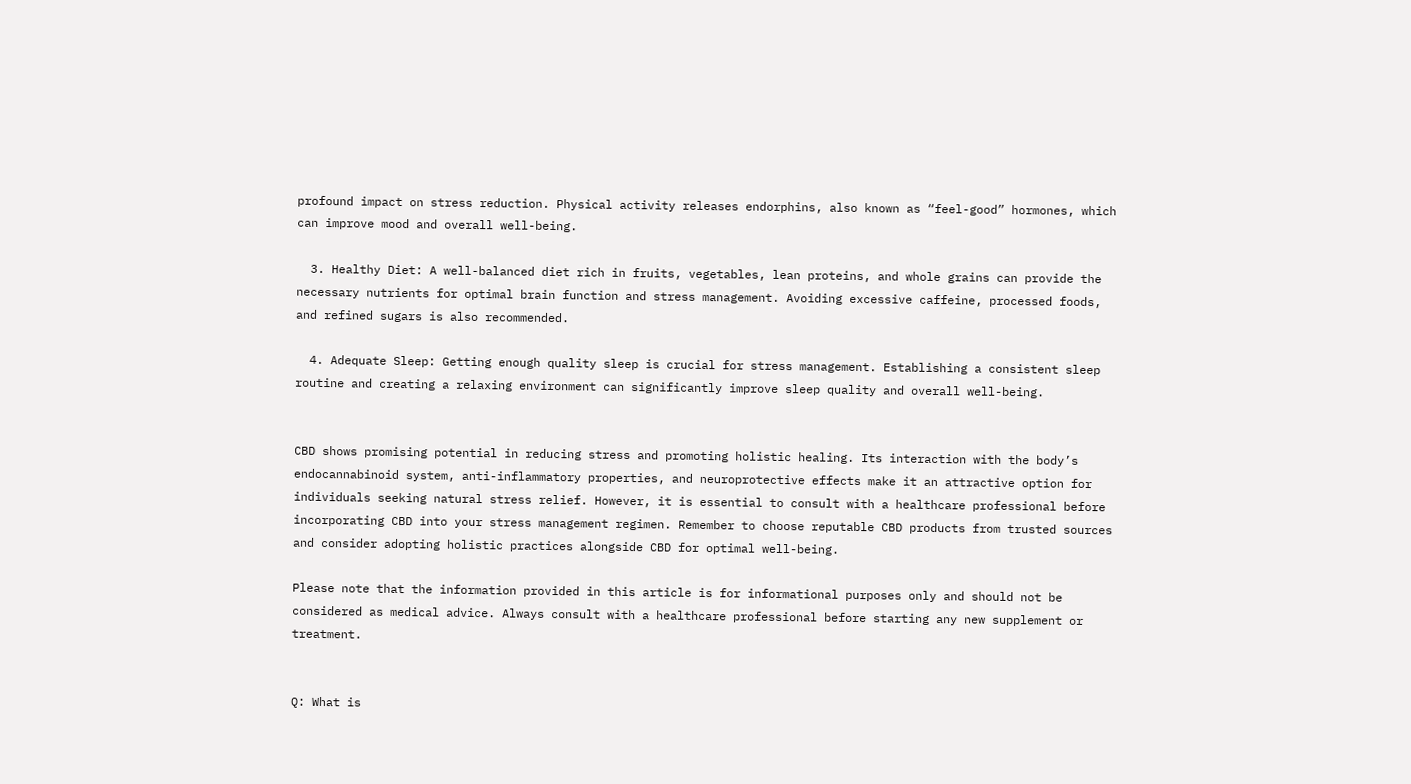profound impact on stress reduction. Physical activity releases endorphins, also known as “feel-good” hormones, which can improve mood and overall well-being.

  3. Healthy Diet: A well-balanced diet rich in fruits, vegetables, lean proteins, and whole grains can provide the necessary nutrients for optimal brain function and stress management. Avoiding excessive caffeine, processed foods, and refined sugars is also recommended.

  4. Adequate Sleep: Getting enough quality sleep is crucial for stress management. Establishing a consistent sleep routine and creating a relaxing environment can significantly improve sleep quality and overall well-being.


CBD shows promising potential in reducing stress and promoting holistic healing. Its interaction with the body’s endocannabinoid system, anti-inflammatory properties, and neuroprotective effects make it an attractive option for individuals seeking natural stress relief. However, it is essential to consult with a healthcare professional before incorporating CBD into your stress management regimen. Remember to choose reputable CBD products from trusted sources and consider adopting holistic practices alongside CBD for optimal well-being.

Please note that the information provided in this article is for informational purposes only and should not be considered as medical advice. Always consult with a healthcare professional before starting any new supplement or treatment.


Q: What is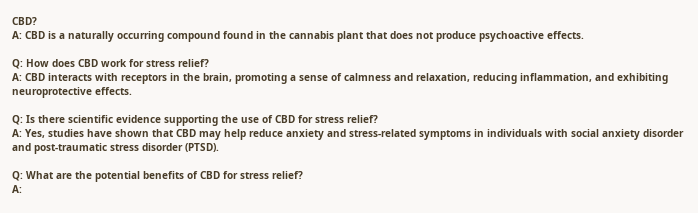CBD?
A: CBD is a naturally occurring compound found in the cannabis plant that does not produce psychoactive effects.

Q: How does CBD work for stress relief?
A: CBD interacts with receptors in the brain, promoting a sense of calmness and relaxation, reducing inflammation, and exhibiting neuroprotective effects.

Q: Is there scientific evidence supporting the use of CBD for stress relief?
A: Yes, studies have shown that CBD may help reduce anxiety and stress-related symptoms in individuals with social anxiety disorder and post-traumatic stress disorder (PTSD).

Q: What are the potential benefits of CBD for stress relief?
A: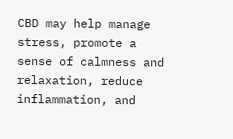CBD may help manage stress, promote a sense of calmness and relaxation, reduce inflammation, and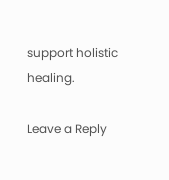support holistic healing.

Leave a Reply